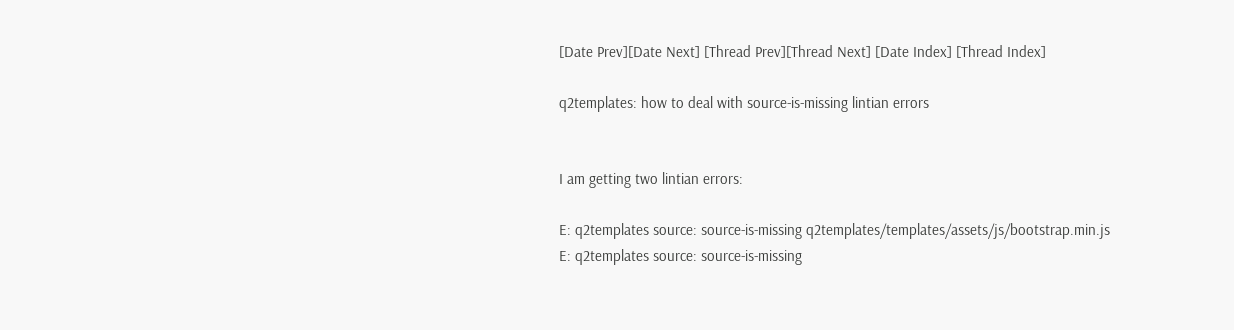[Date Prev][Date Next] [Thread Prev][Thread Next] [Date Index] [Thread Index]

q2templates: how to deal with source-is-missing lintian errors


I am getting two lintian errors:

E: q2templates source: source-is-missing q2templates/templates/assets/js/bootstrap.min.js
E: q2templates source: source-is-missing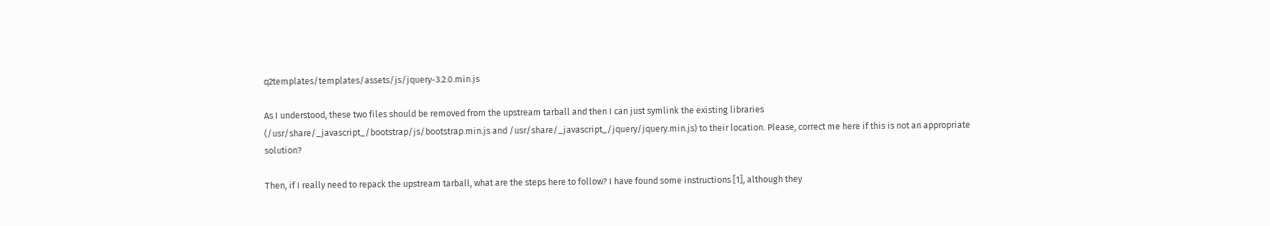q2templates/templates/assets/js/jquery-3.2.0.min.js

As I understood, these two files should be removed from the upstream tarball and then I can just symlink the existing libraries (/usr/share/_javascript_/bootstrap/js/bootstrap.min.js and /usr/share/_javascript_/jquery/jquery.min.js) to their location. Please, correct me here if this is not an appropriate solution?

Then, if I really need to repack the upstream tarball, what are the steps here to follow? I have found some instructions [1], although they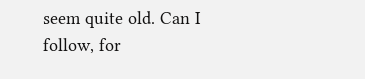seem quite old. Can I follow, for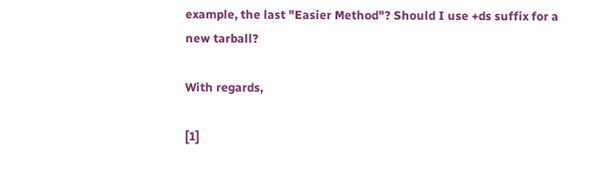example, the last "Easier Method"? Should I use +ds suffix for a new tarball?

With regards,

[1]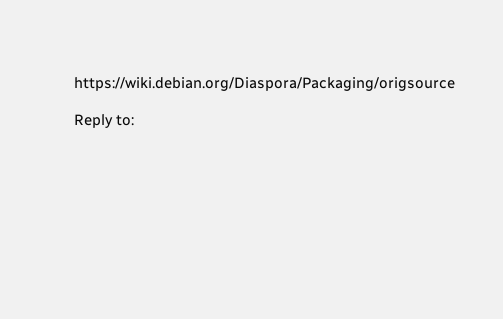https://wiki.debian.org/Diaspora/Packaging/origsource

Reply to: